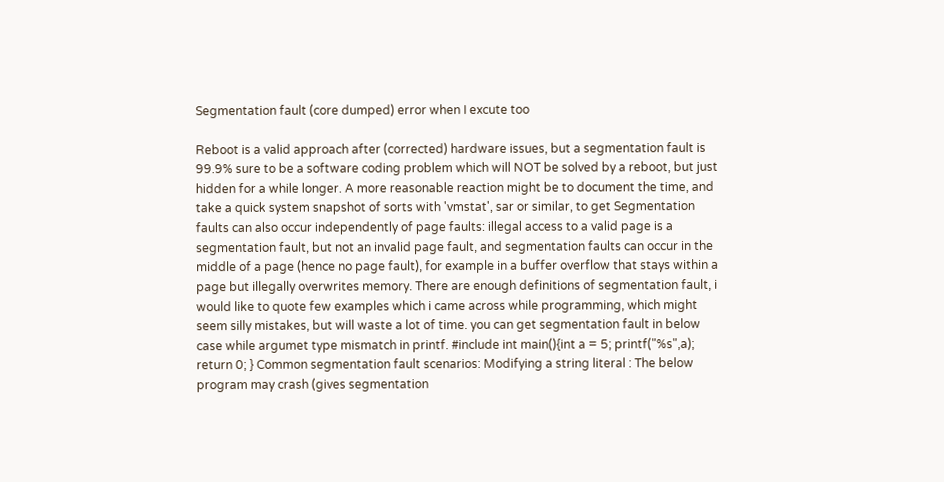Segmentation fault (core dumped) error when I excute too

Reboot is a valid approach after (corrected) hardware issues, but a segmentation fault is 99.9% sure to be a software coding problem which will NOT be solved by a reboot, but just hidden for a while longer. A more reasonable reaction might be to document the time, and take a quick system snapshot of sorts with 'vmstat', sar or similar, to get Segmentation faults can also occur independently of page faults: illegal access to a valid page is a segmentation fault, but not an invalid page fault, and segmentation faults can occur in the middle of a page (hence no page fault), for example in a buffer overflow that stays within a page but illegally overwrites memory. There are enough definitions of segmentation fault, i would like to quote few examples which i came across while programming, which might seem silly mistakes, but will waste a lot of time. you can get segmentation fault in below case while argumet type mismatch in printf. #include int main(){int a = 5; printf("%s",a); return 0; } Common segmentation fault scenarios: Modifying a string literal : The below program may crash (gives segmentation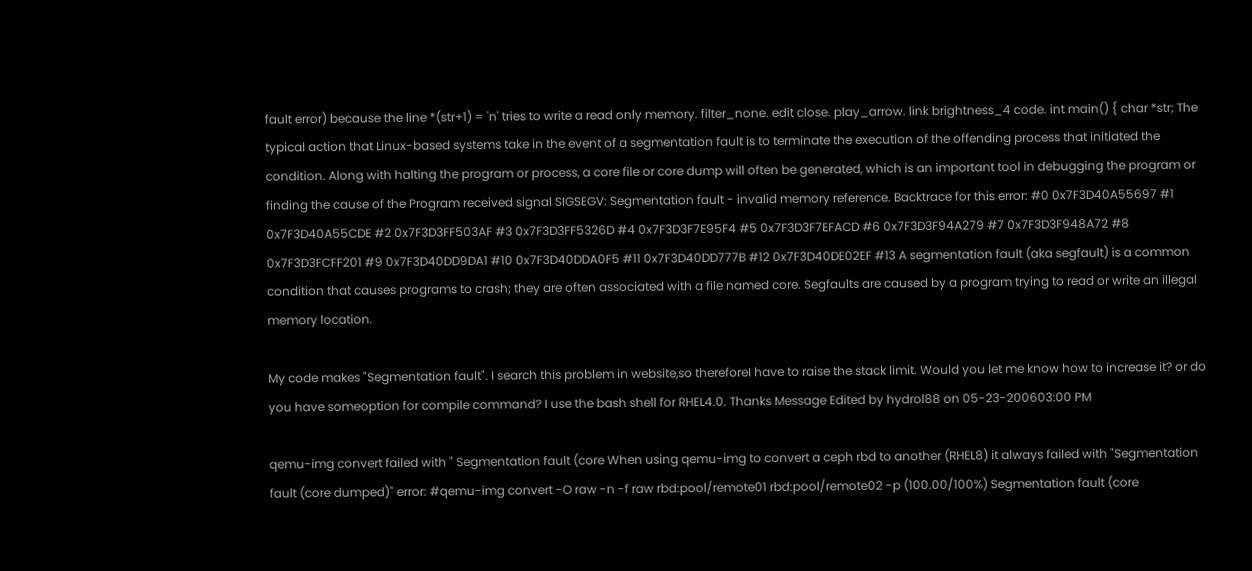fault error) because the line *(str+1) = 'n' tries to write a read only memory. filter_none. edit close. play_arrow. link brightness_4 code. int main() { char *str; The typical action that Linux-based systems take in the event of a segmentation fault is to terminate the execution of the offending process that initiated the condition. Along with halting the program or process, a core file or core dump will often be generated, which is an important tool in debugging the program or finding the cause of the Program received signal SIGSEGV: Segmentation fault - invalid memory reference. Backtrace for this error: #0 0x7F3D40A55697 #1 0x7F3D40A55CDE #2 0x7F3D3FF503AF #3 0x7F3D3FF5326D #4 0x7F3D3F7E95F4 #5 0x7F3D3F7EFACD #6 0x7F3D3F94A279 #7 0x7F3D3F948A72 #8 0x7F3D3FCFF201 #9 0x7F3D40DD9DA1 #10 0x7F3D40DDA0F5 #11 0x7F3D40DD777B #12 0x7F3D40DE02EF #13 A segmentation fault (aka segfault) is a common condition that causes programs to crash; they are often associated with a file named core. Segfaults are caused by a program trying to read or write an illegal memory location.

My code makes "Segmentation fault". I search this problem in website,so thereforeI have to raise the stack limit. Would you let me know how to increase it? or do you have someoption for compile command? I use the bash shell for RHEL4.0. Thanks Message Edited by hydrol88 on 05-23-200603:00 PM

qemu-img convert failed with " Segmentation fault (core When using qemu-img to convert a ceph rbd to another (RHEL8) it always failed with "Segmentation fault (core dumped)" error: #qemu-img convert -O raw -n -f raw rbd:pool/remote01 rbd:pool/remote02 -p (100.00/100%) Segmentation fault (core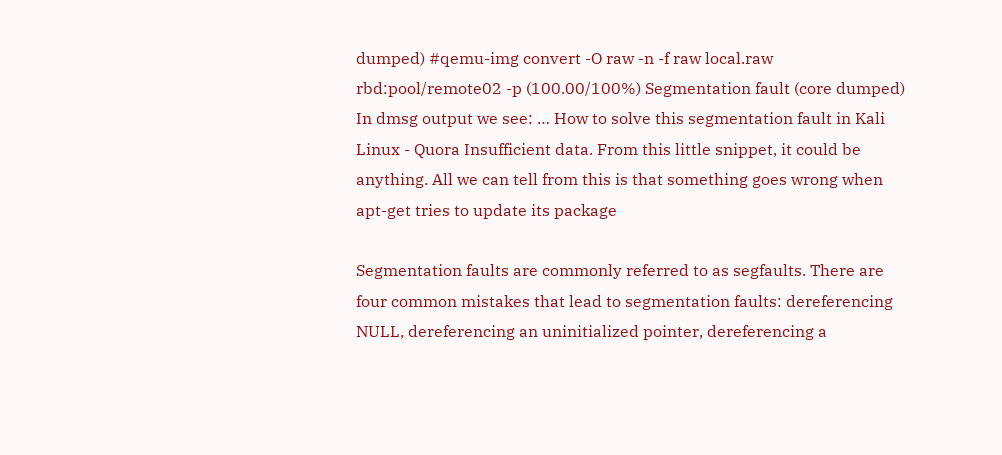dumped) #qemu-img convert -O raw -n -f raw local.raw rbd:pool/remote02 -p (100.00/100%) Segmentation fault (core dumped) In dmsg output we see: … How to solve this segmentation fault in Kali Linux - Quora Insufficient data. From this little snippet, it could be anything. All we can tell from this is that something goes wrong when apt-get tries to update its package

Segmentation faults are commonly referred to as segfaults. There are four common mistakes that lead to segmentation faults: dereferencing NULL, dereferencing an uninitialized pointer, dereferencing a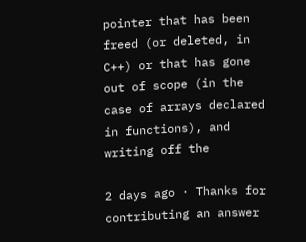pointer that has been freed (or deleted, in C++) or that has gone out of scope (in the case of arrays declared in functions), and writing off the

2 days ago · Thanks for contributing an answer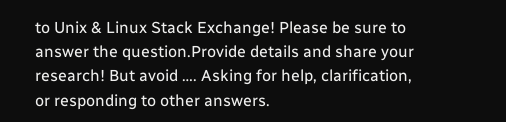to Unix & Linux Stack Exchange! Please be sure to answer the question.Provide details and share your research! But avoid …. Asking for help, clarification, or responding to other answers.